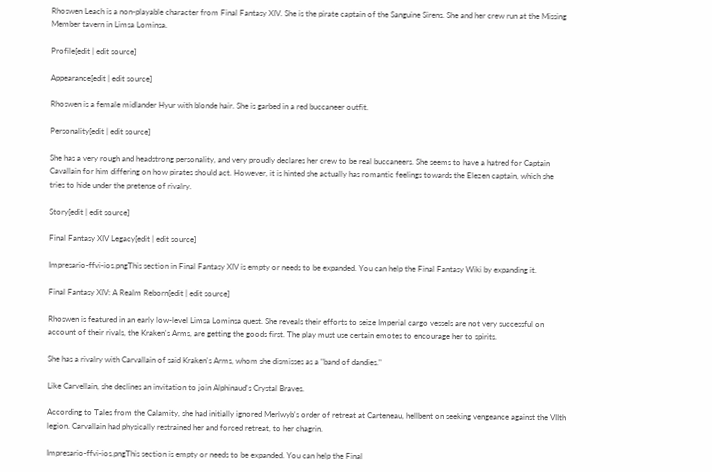Rhoswen Leach is a non-playable character from Final Fantasy XIV. She is the pirate captain of the Sanguine Sirens. She and her crew run at the Missing Member tavern in Limsa Lominsa.

Profile[edit | edit source]

Appearance[edit | edit source]

Rhoswen is a female midlander Hyur with blonde hair. She is garbed in a red buccaneer outfit.

Personality[edit | edit source]

She has a very rough and headstrong personality, and very proudly declares her crew to be real buccaneers. She seems to have a hatred for Captain Cavallain for him differing on how pirates should act. However, it is hinted she actually has romantic feelings towards the Elezen captain, which she tries to hide under the pretense of rivalry.

Story[edit | edit source]

Final Fantasy XIV Legacy[edit | edit source]

Impresario-ffvi-ios.pngThis section in Final Fantasy XIV is empty or needs to be expanded. You can help the Final Fantasy Wiki by expanding it.

Final Fantasy XIV: A Realm Reborn[edit | edit source]

Rhoswen is featured in an early low-level Limsa Lominsa quest. She reveals their efforts to seize Imperial cargo vessels are not very successful on account of their rivals, the Kraken's Arms, are getting the goods first. The play must use certain emotes to encourage her to spirits.

She has a rivalry with Carvallain of said Kraken's Arms, whom she dismisses as a "band of dandies."

Like Carvellain, she declines an invitation to join Alphinaud's Crystal Braves.

According to Tales from the Calamity, she had initially ignored Merlwyb's order of retreat at Carteneau, hellbent on seeking vengeance against the VIIth legion. Carvallain had physically restrained her and forced retreat, to her chagrin.

Impresario-ffvi-ios.pngThis section is empty or needs to be expanded. You can help the Final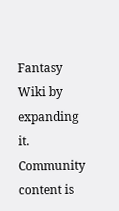Fantasy Wiki by expanding it.
Community content is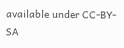available under CC-BY-SA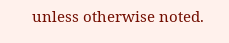unless otherwise noted.